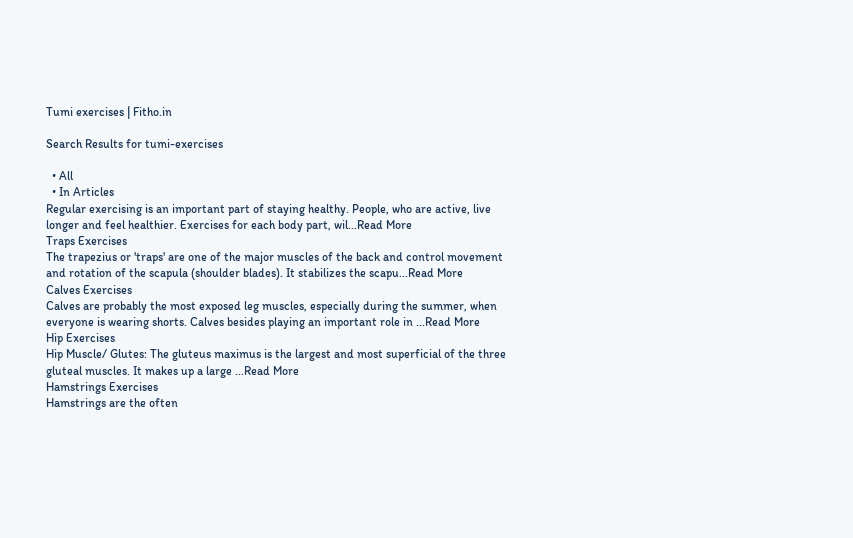Tumi exercises | Fitho.in

Search Results for tumi-exercises

  • All
  • In Articles
Regular exercising is an important part of staying healthy. People, who are active, live longer and feel healthier. Exercises for each body part, wil...Read More
Traps Exercises
The trapezius or 'traps' are one of the major muscles of the back and control movement and rotation of the scapula (shoulder blades). It stabilizes the scapu...Read More
Calves Exercises
Calves are probably the most exposed leg muscles, especially during the summer, when everyone is wearing shorts. Calves besides playing an important role in ...Read More
Hip Exercises
Hip Muscle/ Glutes: The gluteus maximus is the largest and most superficial of the three gluteal muscles. It makes up a large ...Read More
Hamstrings Exercises
Hamstrings are the often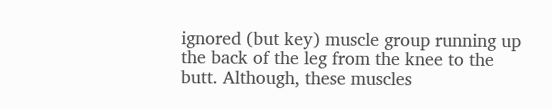ignored (but key) muscle group running up the back of the leg from the knee to the butt. Although, these muscles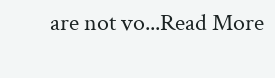are not vo...Read More